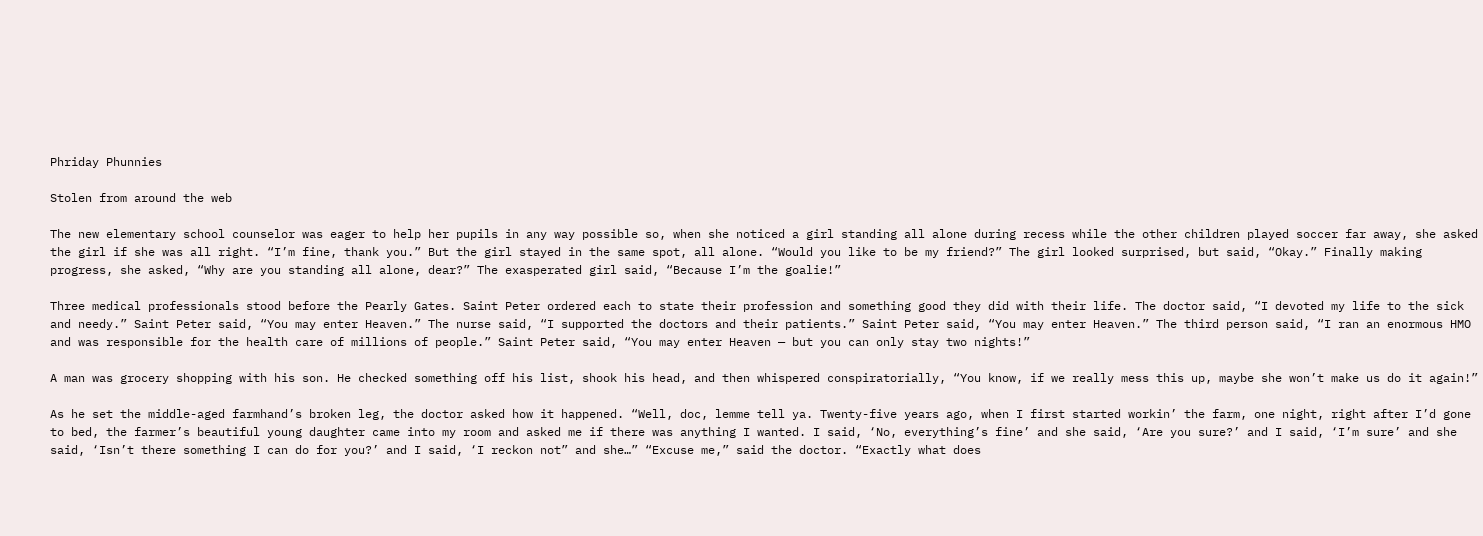Phriday Phunnies

Stolen from around the web

The new elementary school counselor was eager to help her pupils in any way possible so, when she noticed a girl standing all alone during recess while the other children played soccer far away, she asked the girl if she was all right. “I’m fine, thank you.” But the girl stayed in the same spot, all alone. “Would you like to be my friend?” The girl looked surprised, but said, “Okay.” Finally making progress, she asked, “Why are you standing all alone, dear?” The exasperated girl said, “Because I’m the goalie!”

Three medical professionals stood before the Pearly Gates. Saint Peter ordered each to state their profession and something good they did with their life. The doctor said, “I devoted my life to the sick and needy.” Saint Peter said, “You may enter Heaven.” The nurse said, “I supported the doctors and their patients.” Saint Peter said, “You may enter Heaven.” The third person said, “I ran an enormous HMO and was responsible for the health care of millions of people.” Saint Peter said, “You may enter Heaven — but you can only stay two nights!”

A man was grocery shopping with his son. He checked something off his list, shook his head, and then whispered conspiratorially, “You know, if we really mess this up, maybe she won’t make us do it again!”

As he set the middle-aged farmhand’s broken leg, the doctor asked how it happened. “Well, doc, lemme tell ya. Twenty-five years ago, when I first started workin’ the farm, one night, right after I’d gone to bed, the farmer’s beautiful young daughter came into my room and asked me if there was anything I wanted. I said, ‘No, everything’s fine’ and she said, ‘Are you sure?’ and I said, ‘I’m sure’ and she said, ‘Isn’t there something I can do for you?’ and I said, ‘I reckon not” and she…” “Excuse me,” said the doctor. “Exactly what does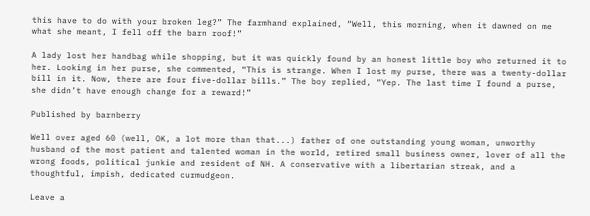this have to do with your broken leg?” The farmhand explained, “Well, this morning, when it dawned on me what she meant, I fell off the barn roof!”

A lady lost her handbag while shopping, but it was quickly found by an honest little boy who returned it to her. Looking in her purse, she commented, “This is strange. When I lost my purse, there was a twenty-dollar bill in it. Now, there are four five-dollar bills.” The boy replied, “Yep. The last time I found a purse, she didn’t have enough change for a reward!”

Published by barnberry

Well over aged 60 (well, OK, a lot more than that...) father of one outstanding young woman, unworthy husband of the most patient and talented woman in the world, retired small business owner, lover of all the wrong foods, political junkie and resident of NH. A conservative with a libertarian streak, and a thoughtful, impish, dedicated curmudgeon.

Leave a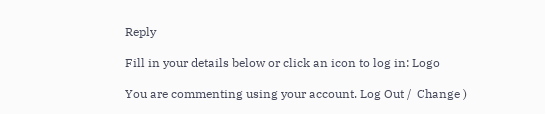Reply

Fill in your details below or click an icon to log in: Logo

You are commenting using your account. Log Out /  Change )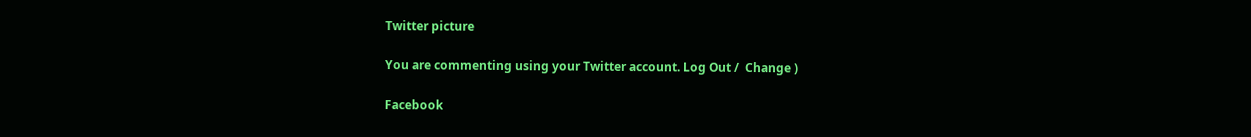Twitter picture

You are commenting using your Twitter account. Log Out /  Change )

Facebook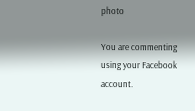photo

You are commenting using your Facebook account.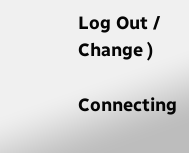Log Out /  Change )

Connecting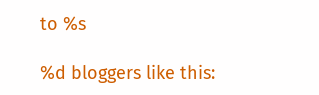to %s

%d bloggers like this: